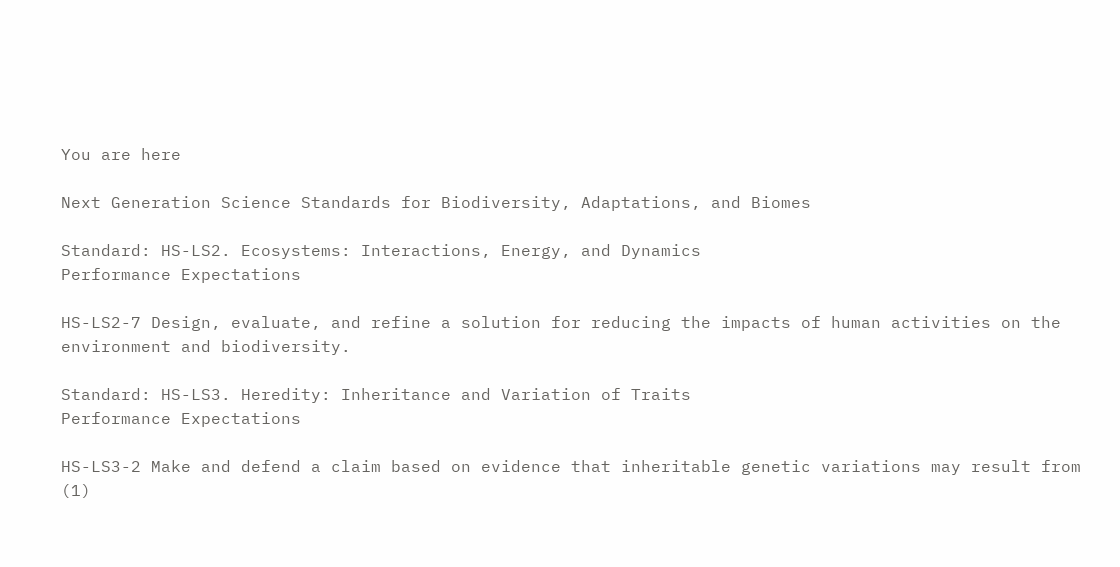You are here

Next Generation Science Standards for Biodiversity, Adaptations, and Biomes

Standard: HS-LS2. Ecosystems: Interactions, Energy, and Dynamics
Performance Expectations

HS-LS2-7 Design, evaluate, and refine a solution for reducing the impacts of human activities on the environment and biodiversity.

Standard: HS-LS3. Heredity: Inheritance and Variation of Traits
Performance Expectations

HS-LS3-2 Make and defend a claim based on evidence that inheritable genetic variations may result from (1)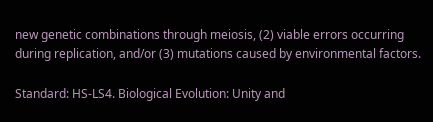new genetic combinations through meiosis, (2) viable errors occurring during replication, and/or (3) mutations caused by environmental factors.

Standard: HS-LS4. Biological Evolution: Unity and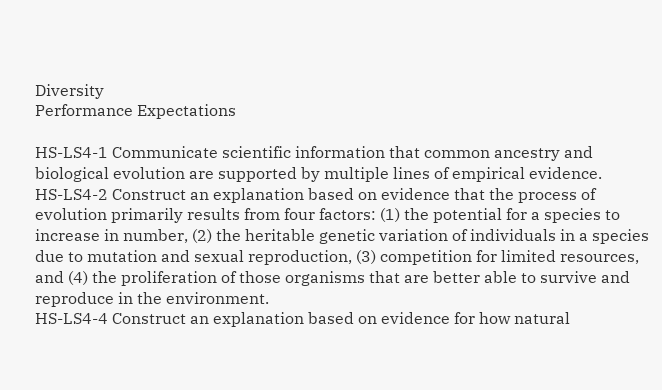Diversity
Performance Expectations

HS-LS4-1 Communicate scientific information that common ancestry and biological evolution are supported by multiple lines of empirical evidence.
HS-LS4-2 Construct an explanation based on evidence that the process of evolution primarily results from four factors: (1) the potential for a species to increase in number, (2) the heritable genetic variation of individuals in a species due to mutation and sexual reproduction, (3) competition for limited resources, and (4) the proliferation of those organisms that are better able to survive and reproduce in the environment.
HS-LS4-4 Construct an explanation based on evidence for how natural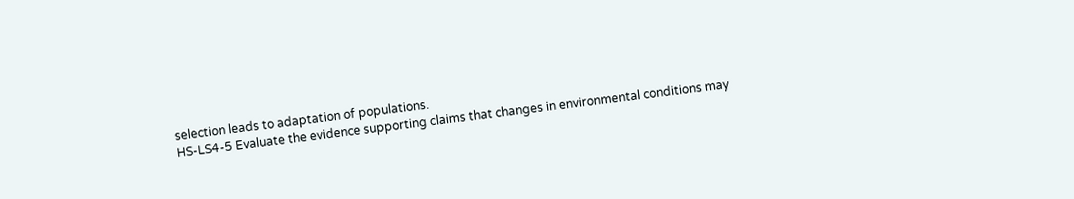selection leads to adaptation of populations.
HS-LS4-5 Evaluate the evidence supporting claims that changes in environmental conditions may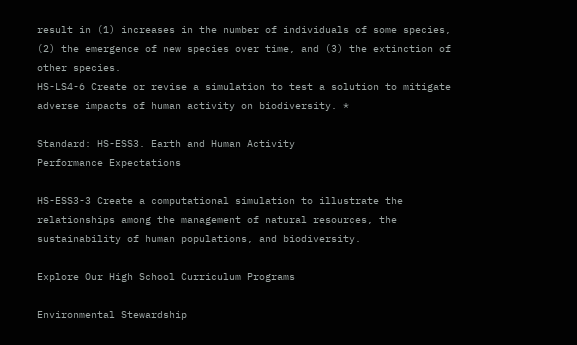result in (1) increases in the number of individuals of some species, (2) the emergence of new species over time, and (3) the extinction of other species.
HS-LS4-6 Create or revise a simulation to test a solution to mitigate adverse impacts of human activity on biodiversity. *

Standard: HS-ESS3. Earth and Human Activity
Performance Expectations

HS-ESS3-3 Create a computational simulation to illustrate the relationships among the management of natural resources, the sustainability of human populations, and biodiversity.

Explore Our High School Curriculum Programs

Environmental Stewardship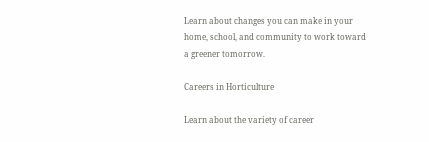Learn about changes you can make in your home, school, and community to work toward a greener tomorrow.

Careers in Horticulture

Learn about the variety of career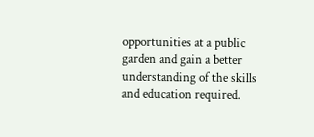opportunities at a public garden and gain a better understanding of the skills and education required.